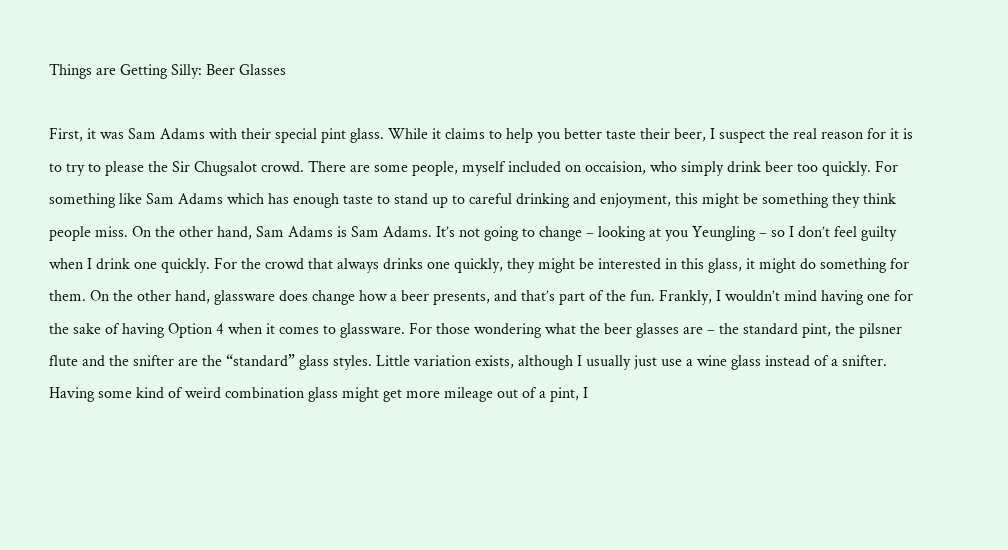Things are Getting Silly: Beer Glasses

First, it was Sam Adams with their special pint glass. While it claims to help you better taste their beer, I suspect the real reason for it is to try to please the Sir Chugsalot crowd. There are some people, myself included on occaision, who simply drink beer too quickly. For something like Sam Adams which has enough taste to stand up to careful drinking and enjoyment, this might be something they think people miss. On the other hand, Sam Adams is Sam Adams. It’s not going to change – looking at you Yeungling – so I don’t feel guilty when I drink one quickly. For the crowd that always drinks one quickly, they might be interested in this glass, it might do something for them. On the other hand, glassware does change how a beer presents, and that’s part of the fun. Frankly, I wouldn’t mind having one for the sake of having Option 4 when it comes to glassware. For those wondering what the beer glasses are – the standard pint, the pilsner flute and the snifter are the “standard” glass styles. Little variation exists, although I usually just use a wine glass instead of a snifter. Having some kind of weird combination glass might get more mileage out of a pint, I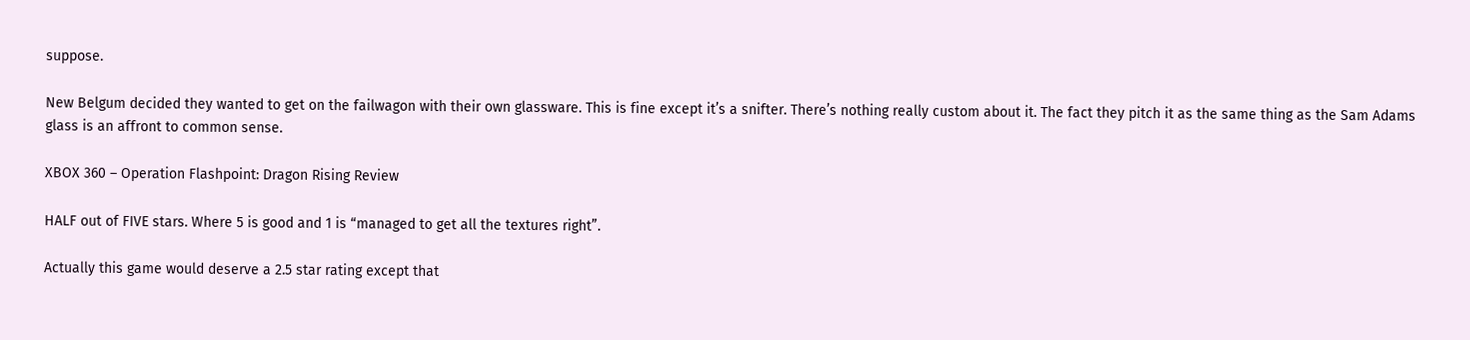suppose.

New Belgum decided they wanted to get on the failwagon with their own glassware. This is fine except it’s a snifter. There’s nothing really custom about it. The fact they pitch it as the same thing as the Sam Adams glass is an affront to common sense.

XBOX 360 – Operation Flashpoint: Dragon Rising Review

HALF out of FIVE stars. Where 5 is good and 1 is “managed to get all the textures right”.

Actually this game would deserve a 2.5 star rating except that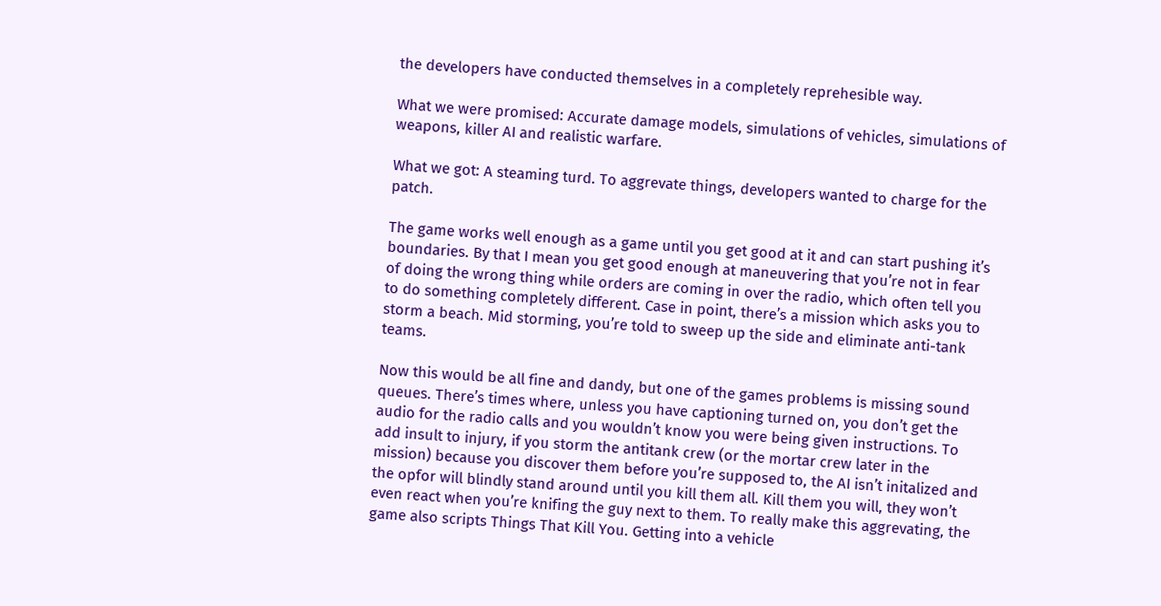the developers have conducted themselves in a completely reprehesible way.

What we were promised: Accurate damage models, simulations of vehicles, simulations of weapons, killer AI and realistic warfare.

What we got: A steaming turd. To aggrevate things, developers wanted to charge for the patch.

The game works well enough as a game until you get good at it and can start pushing it’s boundaries. By that I mean you get good enough at maneuvering that you’re not in fear of doing the wrong thing while orders are coming in over the radio, which often tell you to do something completely different. Case in point, there’s a mission which asks you to storm a beach. Mid storming, you’re told to sweep up the side and eliminate anti-tank teams.

Now this would be all fine and dandy, but one of the games problems is missing sound queues. There’s times where, unless you have captioning turned on, you don’t get the audio for the radio calls and you wouldn’t know you were being given instructions. To add insult to injury, if you storm the antitank crew (or the mortar crew later in the mission) because you discover them before you’re supposed to, the AI isn’t initalized and the opfor will blindly stand around until you kill them all. Kill them you will, they won’t even react when you’re knifing the guy next to them. To really make this aggrevating, the game also scripts Things That Kill You. Getting into a vehicle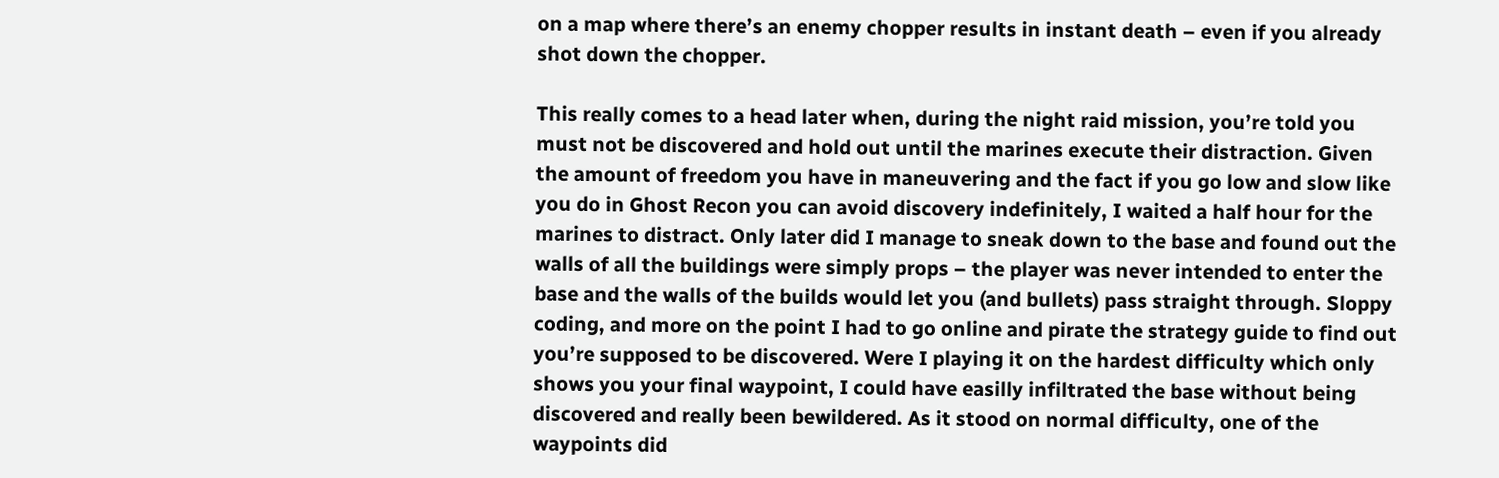on a map where there’s an enemy chopper results in instant death – even if you already shot down the chopper.

This really comes to a head later when, during the night raid mission, you’re told you must not be discovered and hold out until the marines execute their distraction. Given the amount of freedom you have in maneuvering and the fact if you go low and slow like you do in Ghost Recon you can avoid discovery indefinitely, I waited a half hour for the marines to distract. Only later did I manage to sneak down to the base and found out the walls of all the buildings were simply props – the player was never intended to enter the base and the walls of the builds would let you (and bullets) pass straight through. Sloppy coding, and more on the point I had to go online and pirate the strategy guide to find out you’re supposed to be discovered. Were I playing it on the hardest difficulty which only shows you your final waypoint, I could have easilly infiltrated the base without being discovered and really been bewildered. As it stood on normal difficulty, one of the waypoints did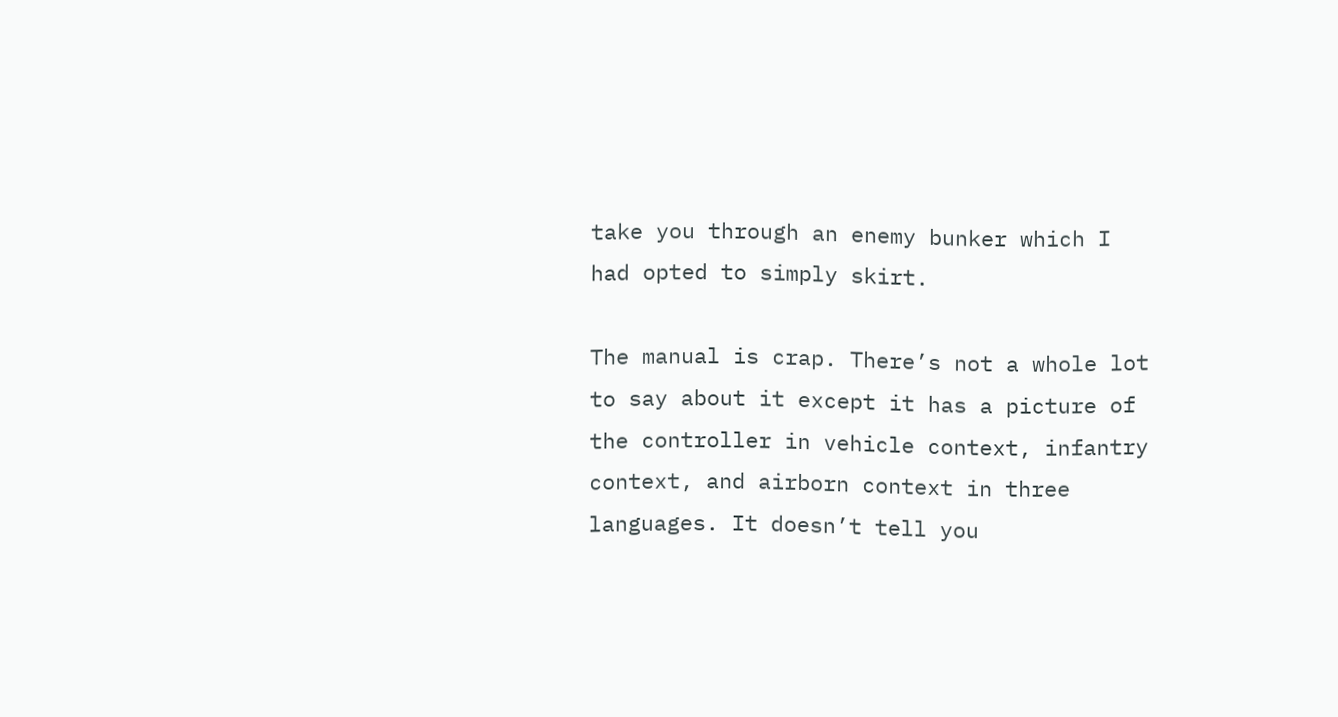take you through an enemy bunker which I had opted to simply skirt.

The manual is crap. There’s not a whole lot to say about it except it has a picture of the controller in vehicle context, infantry context, and airborn context in three languages. It doesn’t tell you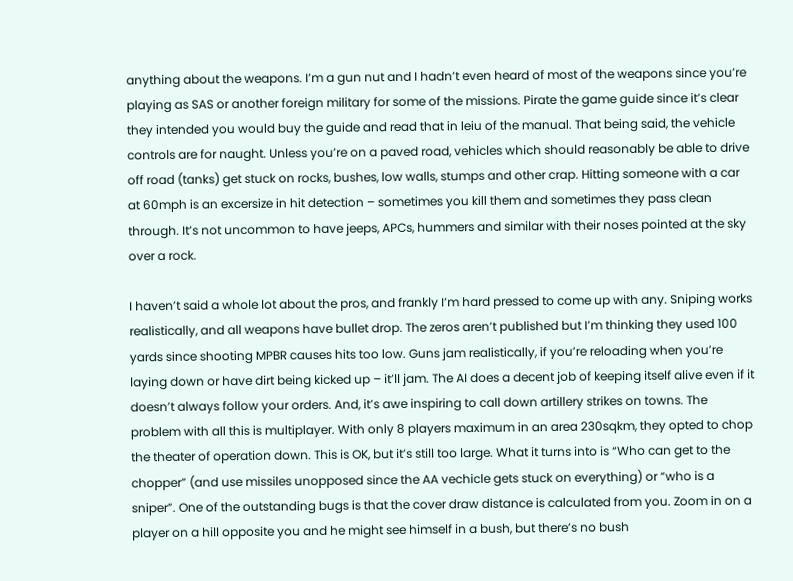anything about the weapons. I’m a gun nut and I hadn’t even heard of most of the weapons since you’re playing as SAS or another foreign military for some of the missions. Pirate the game guide since it’s clear they intended you would buy the guide and read that in leiu of the manual. That being said, the vehicle controls are for naught. Unless you’re on a paved road, vehicles which should reasonably be able to drive off road (tanks) get stuck on rocks, bushes, low walls, stumps and other crap. Hitting someone with a car at 60mph is an excersize in hit detection – sometimes you kill them and sometimes they pass clean through. It’s not uncommon to have jeeps, APCs, hummers and similar with their noses pointed at the sky over a rock.

I haven’t said a whole lot about the pros, and frankly I’m hard pressed to come up with any. Sniping works realistically, and all weapons have bullet drop. The zeros aren’t published but I’m thinking they used 100 yards since shooting MPBR causes hits too low. Guns jam realistically, if you’re reloading when you’re laying down or have dirt being kicked up – it’ll jam. The AI does a decent job of keeping itself alive even if it doesn’t always follow your orders. And, it’s awe inspiring to call down artillery strikes on towns. The problem with all this is multiplayer. With only 8 players maximum in an area 230sqkm, they opted to chop the theater of operation down. This is OK, but it’s still too large. What it turns into is “Who can get to the chopper” (and use missiles unopposed since the AA vechicle gets stuck on everything) or “who is a sniper”. One of the outstanding bugs is that the cover draw distance is calculated from you. Zoom in on a player on a hill opposite you and he might see himself in a bush, but there’s no bush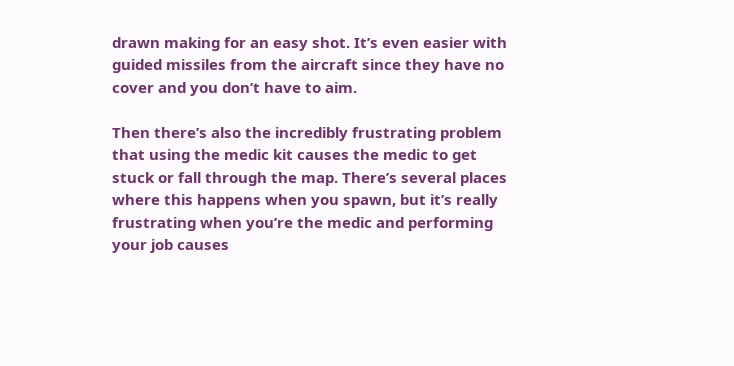drawn making for an easy shot. It’s even easier with guided missiles from the aircraft since they have no cover and you don’t have to aim.

Then there’s also the incredibly frustrating problem that using the medic kit causes the medic to get stuck or fall through the map. There’s several places where this happens when you spawn, but it’s really frustrating when you’re the medic and performing your job causes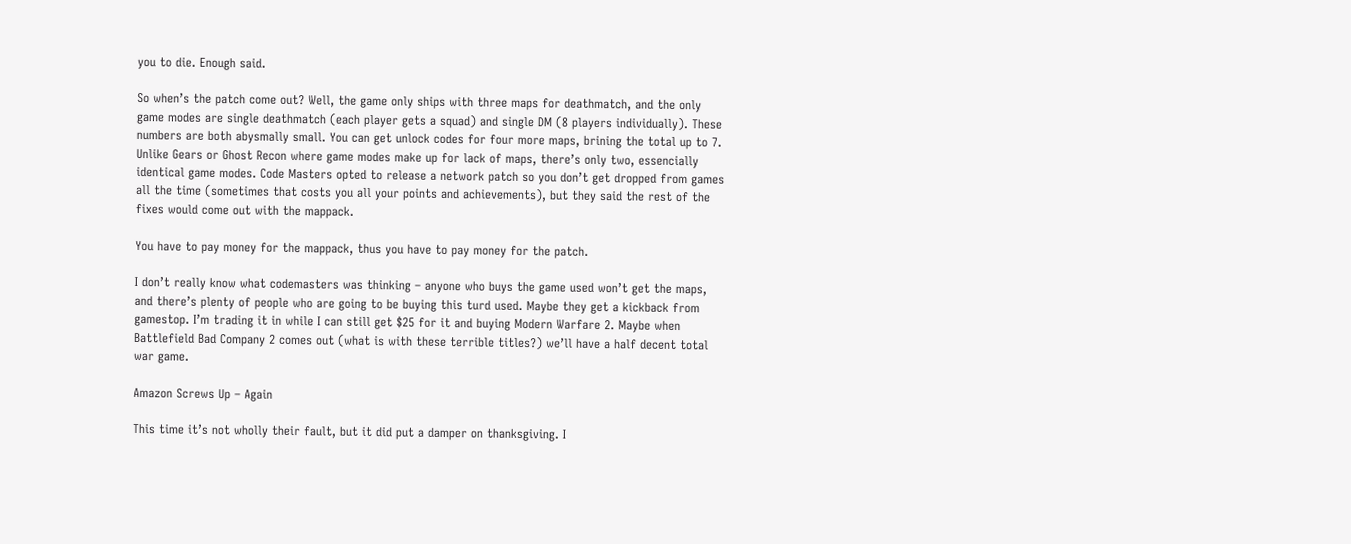you to die. Enough said.

So when’s the patch come out? Well, the game only ships with three maps for deathmatch, and the only game modes are single deathmatch (each player gets a squad) and single DM (8 players individually). These numbers are both abysmally small. You can get unlock codes for four more maps, brining the total up to 7. Unlike Gears or Ghost Recon where game modes make up for lack of maps, there’s only two, essencially identical game modes. Code Masters opted to release a network patch so you don’t get dropped from games all the time (sometimes that costs you all your points and achievements), but they said the rest of the fixes would come out with the mappack.

You have to pay money for the mappack, thus you have to pay money for the patch.

I don’t really know what codemasters was thinking – anyone who buys the game used won’t get the maps, and there’s plenty of people who are going to be buying this turd used. Maybe they get a kickback from gamestop. I’m trading it in while I can still get $25 for it and buying Modern Warfare 2. Maybe when Battlefield Bad Company 2 comes out (what is with these terrible titles?) we’ll have a half decent total war game.

Amazon Screws Up – Again

This time it’s not wholly their fault, but it did put a damper on thanksgiving. I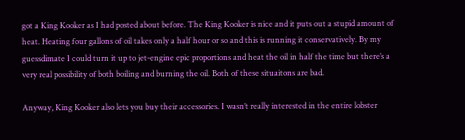got a King Kooker as I had posted about before. The King Kooker is nice and it puts out a stupid amount of heat. Heating four gallons of oil takes only a half hour or so and this is running it conservatively. By my guessdimate I could turn it up to jet-engine epic proportions and heat the oil in half the time but there’s a very real possibility of both boiling and burning the oil. Both of these situaitons are bad.

Anyway, King Kooker also lets you buy their accessories. I wasn’t really interested in the entire lobster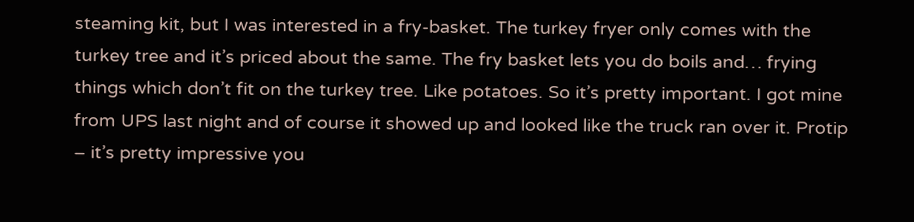steaming kit, but I was interested in a fry-basket. The turkey fryer only comes with the turkey tree and it’s priced about the same. The fry basket lets you do boils and… frying things which don’t fit on the turkey tree. Like potatoes. So it’s pretty important. I got mine from UPS last night and of course it showed up and looked like the truck ran over it. Protip – it’s pretty impressive you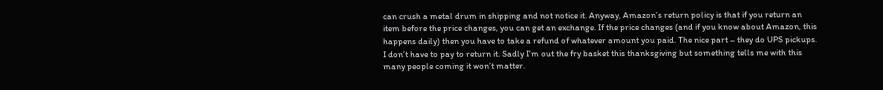can crush a metal drum in shipping and not notice it. Anyway, Amazon’s return policy is that if you return an item before the price changes, you can get an exchange. If the price changes (and if you know about Amazon, this happens daily) then you have to take a refund of whatever amount you paid. The nice part – they do UPS pickups. I don’t have to pay to return it. Sadly I’m out the fry basket this thanksgiving but something tells me with this many people coming it won’t matter.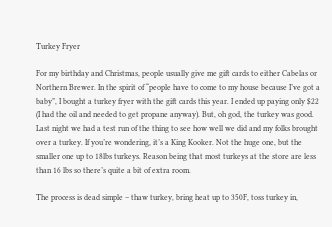Turkey Fryer

For my birthday and Christmas, people usually give me gift cards to either Cabelas or Northern Brewer. In the spirit of “people have to come to my house because I’ve got a baby”, I bought a turkey fryer with the gift cards this year. I ended up paying only $22 (I had the oil and needed to get propane anyway). But, oh god, the turkey was good. Last night we had a test run of the thing to see how well we did and my folks brought over a turkey. If you’re wondering, it’s a King Kooker. Not the huge one, but the smaller one up to 18lbs turkeys. Reason being that most turkeys at the store are less than 16 lbs so there’s quite a bit of extra room.

The process is dead simple – thaw turkey, bring heat up to 350F, toss turkey in,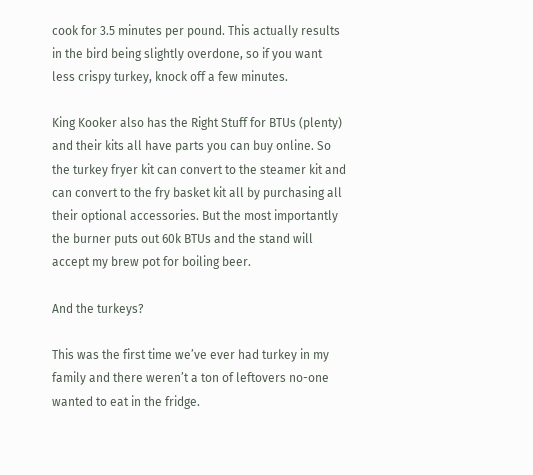cook for 3.5 minutes per pound. This actually results in the bird being slightly overdone, so if you want less crispy turkey, knock off a few minutes.

King Kooker also has the Right Stuff for BTUs (plenty) and their kits all have parts you can buy online. So the turkey fryer kit can convert to the steamer kit and can convert to the fry basket kit all by purchasing all their optional accessories. But the most importantly the burner puts out 60k BTUs and the stand will accept my brew pot for boiling beer.

And the turkeys?

This was the first time we’ve ever had turkey in my family and there weren’t a ton of leftovers no-one wanted to eat in the fridge.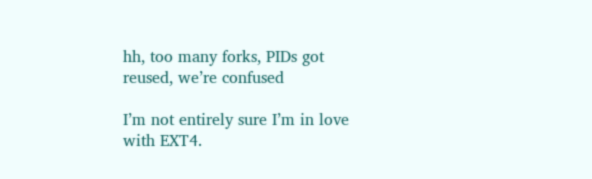hh, too many forks, PIDs got reused, we’re confused

I’m not entirely sure I’m in love with EXT4.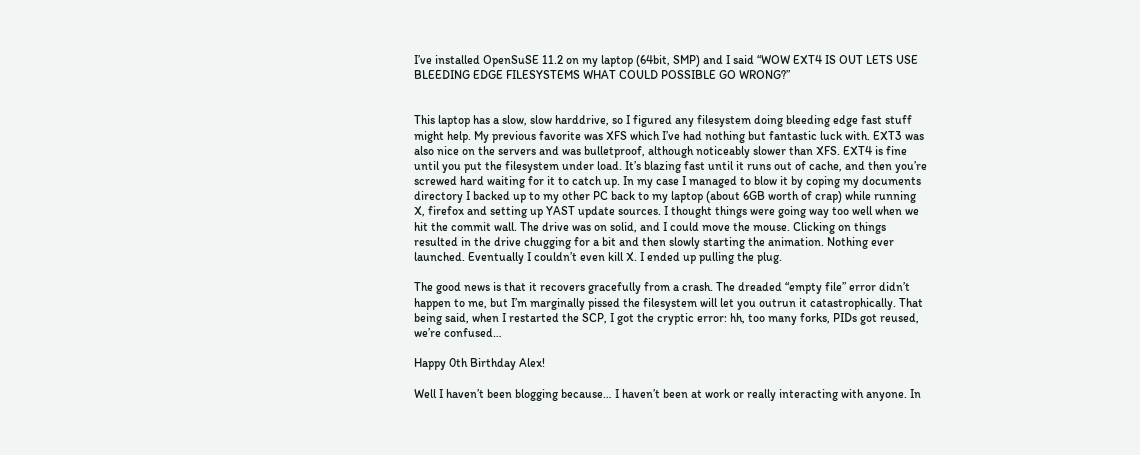I’ve installed OpenSuSE 11.2 on my laptop (64bit, SMP) and I said “WOW EXT4 IS OUT LETS USE BLEEDING EDGE FILESYSTEMS WHAT COULD POSSIBLE GO WRONG?”


This laptop has a slow, slow harddrive, so I figured any filesystem doing bleeding edge fast stuff might help. My previous favorite was XFS which I’ve had nothing but fantastic luck with. EXT3 was also nice on the servers and was bulletproof, although noticeably slower than XFS. EXT4 is fine until you put the filesystem under load. It’s blazing fast until it runs out of cache, and then you’re screwed hard waiting for it to catch up. In my case I managed to blow it by coping my documents directory I backed up to my other PC back to my laptop (about 6GB worth of crap) while running X, firefox and setting up YAST update sources. I thought things were going way too well when we hit the commit wall. The drive was on solid, and I could move the mouse. Clicking on things resulted in the drive chugging for a bit and then slowly starting the animation. Nothing ever launched. Eventually I couldn’t even kill X. I ended up pulling the plug.

The good news is that it recovers gracefully from a crash. The dreaded “empty file” error didn’t happen to me, but I’m marginally pissed the filesystem will let you outrun it catastrophically. That being said, when I restarted the SCP, I got the cryptic error: hh, too many forks, PIDs got reused, we’re confused…

Happy 0th Birthday Alex!

Well I haven’t been blogging because… I haven’t been at work or really interacting with anyone. In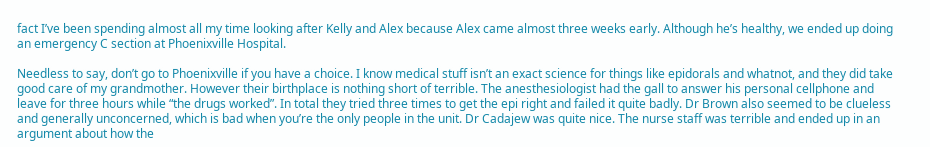fact I’ve been spending almost all my time looking after Kelly and Alex because Alex came almost three weeks early. Although he’s healthy, we ended up doing an emergency C section at Phoenixville Hospital.

Needless to say, don’t go to Phoenixville if you have a choice. I know medical stuff isn’t an exact science for things like epidorals and whatnot, and they did take good care of my grandmother. However their birthplace is nothing short of terrible. The anesthesiologist had the gall to answer his personal cellphone and leave for three hours while “the drugs worked”. In total they tried three times to get the epi right and failed it quite badly. Dr Brown also seemed to be clueless and generally unconcerned, which is bad when you’re the only people in the unit. Dr Cadajew was quite nice. The nurse staff was terrible and ended up in an argument about how the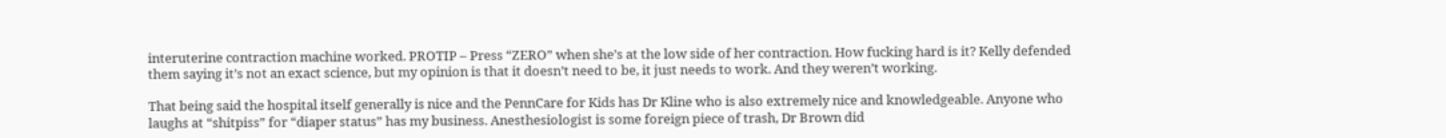interuterine contraction machine worked. PROTIP – Press “ZERO” when she’s at the low side of her contraction. How fucking hard is it? Kelly defended them saying it’s not an exact science, but my opinion is that it doesn’t need to be, it just needs to work. And they weren’t working.

That being said the hospital itself generally is nice and the PennCare for Kids has Dr Kline who is also extremely nice and knowledgeable. Anyone who laughs at “shitpiss” for “diaper status” has my business. Anesthesiologist is some foreign piece of trash, Dr Brown did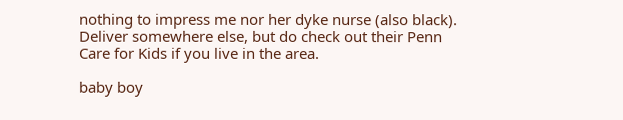nothing to impress me nor her dyke nurse (also black). Deliver somewhere else, but do check out their Penn Care for Kids if you live in the area.

baby boy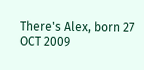There's Alex, born 27 OCT 2009